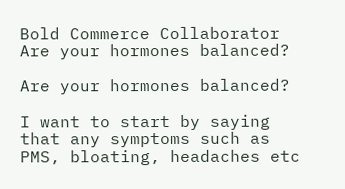Bold Commerce Collaborator
Are your hormones balanced?

Are your hormones balanced?

I want to start by saying that any symptoms such as PMS, bloating, headaches etc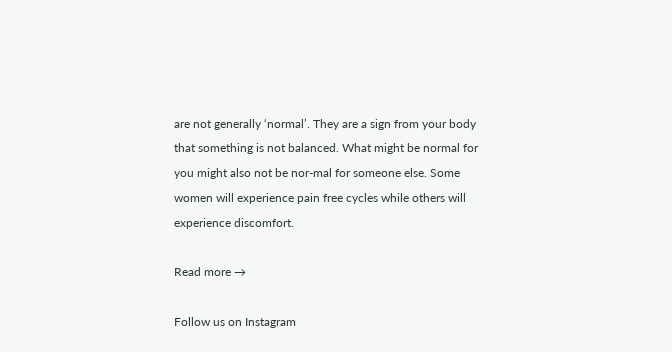are not generally ‘normal’. They are a sign from your body that something is not balanced. What might be normal for you might also not be nor-mal for someone else. Some women will experience pain free cycles while others will experience discomfort.

Read more →

Follow us on Instagram